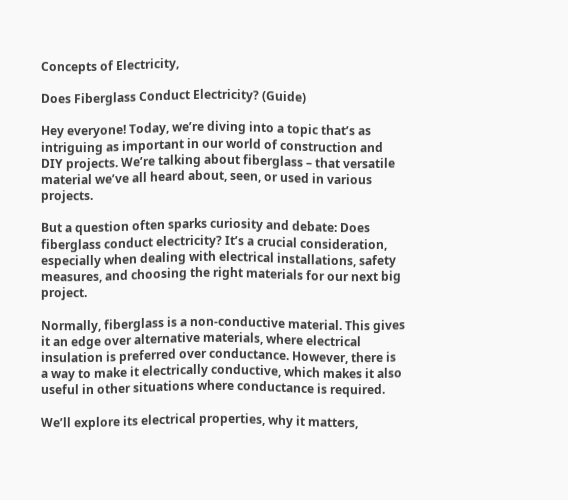Concepts of Electricity,

Does Fiberglass Conduct Electricity? (Guide)

Hey everyone! Today, we’re diving into a topic that’s as intriguing as important in our world of construction and DIY projects. We’re talking about fiberglass – that versatile material we’ve all heard about, seen, or used in various projects.

But a question often sparks curiosity and debate: Does fiberglass conduct electricity? It’s a crucial consideration, especially when dealing with electrical installations, safety measures, and choosing the right materials for our next big project.

Normally, fiberglass is a non-conductive material. This gives it an edge over alternative materials, where electrical insulation is preferred over conductance. However, there is a way to make it electrically conductive, which makes it also useful in other situations where conductance is required.

We’ll explore its electrical properties, why it matters,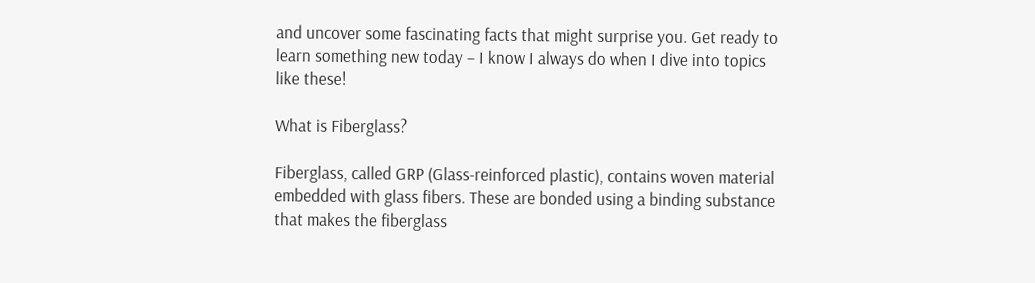and uncover some fascinating facts that might surprise you. Get ready to learn something new today – I know I always do when I dive into topics like these!

What is Fiberglass?

Fiberglass, called GRP (Glass-reinforced plastic), contains woven material embedded with glass fibers. These are bonded using a binding substance that makes the fiberglass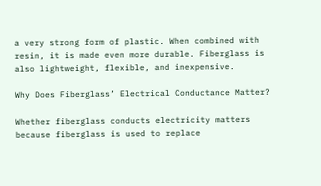a very strong form of plastic. When combined with resin, it is made even more durable. Fiberglass is also lightweight, flexible, and inexpensive.

Why Does Fiberglass’ Electrical Conductance Matter?

Whether fiberglass conducts electricity matters because fiberglass is used to replace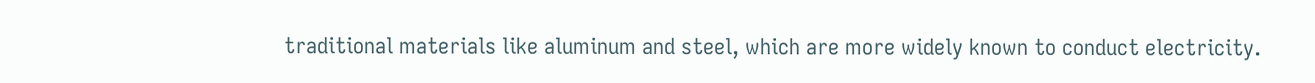traditional materials like aluminum and steel, which are more widely known to conduct electricity.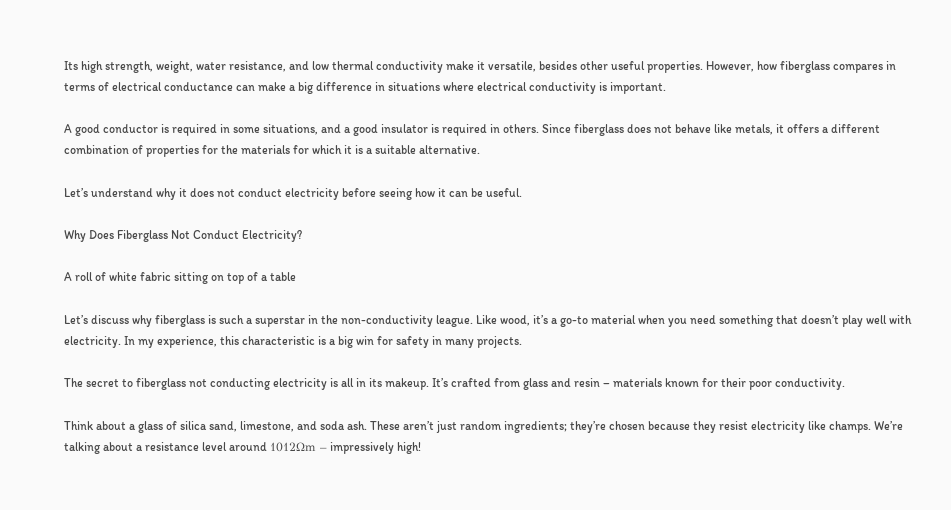Its high strength, weight, water resistance, and low thermal conductivity make it versatile, besides other useful properties. However, how fiberglass compares in terms of electrical conductance can make a big difference in situations where electrical conductivity is important.

A good conductor is required in some situations, and a good insulator is required in others. Since fiberglass does not behave like metals, it offers a different combination of properties for the materials for which it is a suitable alternative.

Let’s understand why it does not conduct electricity before seeing how it can be useful.

Why Does Fiberglass Not Conduct Electricity?

A roll of white fabric sitting on top of a table

Let’s discuss why fiberglass is such a superstar in the non-conductivity league. Like wood, it’s a go-to material when you need something that doesn’t play well with electricity. In my experience, this characteristic is a big win for safety in many projects.

The secret to fiberglass not conducting electricity is all in its makeup. It’s crafted from glass and resin – materials known for their poor conductivity.

Think about a glass of silica sand, limestone, and soda ash. These aren’t just random ingredients; they’re chosen because they resist electricity like champs. We’re talking about a resistance level around 1012Ωm – impressively high!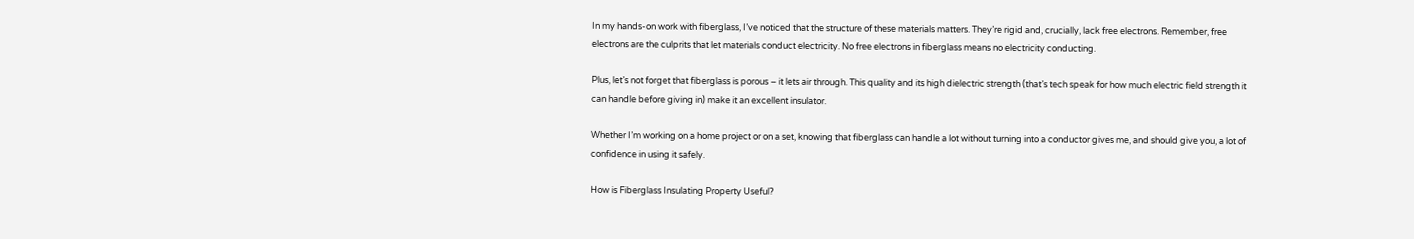In my hands-on work with fiberglass, I’ve noticed that the structure of these materials matters. They’re rigid and, crucially, lack free electrons. Remember, free electrons are the culprits that let materials conduct electricity. No free electrons in fiberglass means no electricity conducting.

Plus, let’s not forget that fiberglass is porous – it lets air through. This quality and its high dielectric strength (that’s tech speak for how much electric field strength it can handle before giving in) make it an excellent insulator.

Whether I’m working on a home project or on a set, knowing that fiberglass can handle a lot without turning into a conductor gives me, and should give you, a lot of confidence in using it safely.

How is Fiberglass Insulating Property Useful?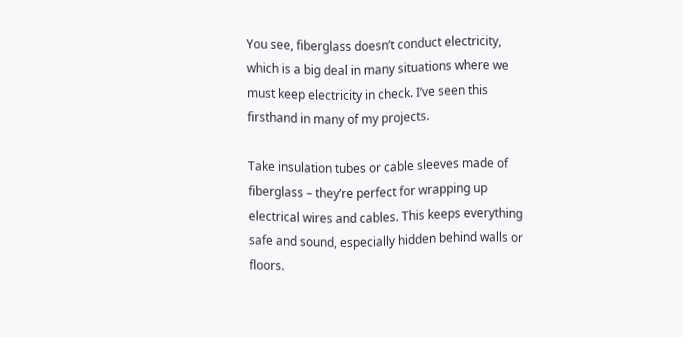You see, fiberglass doesn’t conduct electricity, which is a big deal in many situations where we must keep electricity in check. I’ve seen this firsthand in many of my projects.

Take insulation tubes or cable sleeves made of fiberglass – they’re perfect for wrapping up electrical wires and cables. This keeps everything safe and sound, especially hidden behind walls or floors.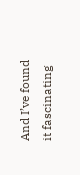And I’ve found it fascinating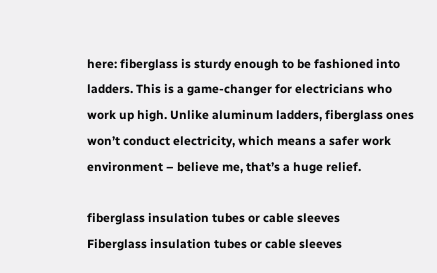here: fiberglass is sturdy enough to be fashioned into ladders. This is a game-changer for electricians who work up high. Unlike aluminum ladders, fiberglass ones won’t conduct electricity, which means a safer work environment – believe me, that’s a huge relief.

fiberglass insulation tubes or cable sleeves
Fiberglass insulation tubes or cable sleeves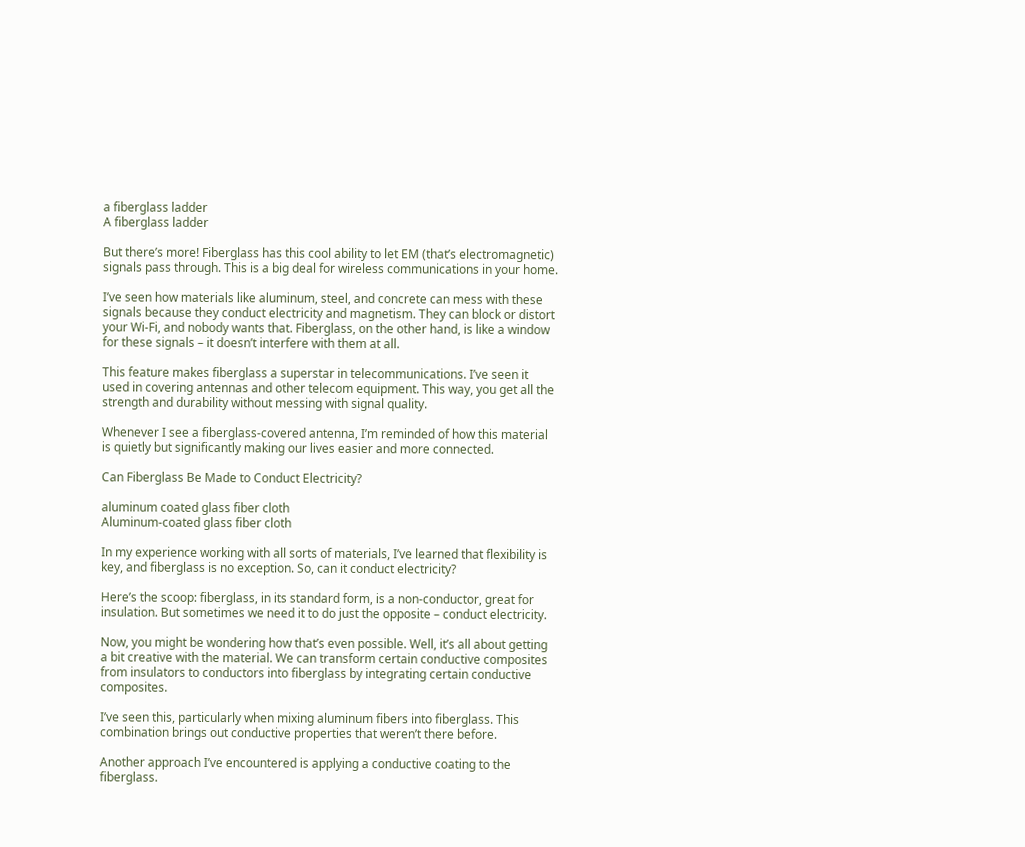a fiberglass ladder
A fiberglass ladder

But there’s more! Fiberglass has this cool ability to let EM (that’s electromagnetic) signals pass through. This is a big deal for wireless communications in your home.

I’ve seen how materials like aluminum, steel, and concrete can mess with these signals because they conduct electricity and magnetism. They can block or distort your Wi-Fi, and nobody wants that. Fiberglass, on the other hand, is like a window for these signals – it doesn’t interfere with them at all.

This feature makes fiberglass a superstar in telecommunications. I’ve seen it used in covering antennas and other telecom equipment. This way, you get all the strength and durability without messing with signal quality.

Whenever I see a fiberglass-covered antenna, I’m reminded of how this material is quietly but significantly making our lives easier and more connected.

Can Fiberglass Be Made to Conduct Electricity?

aluminum coated glass fiber cloth
Aluminum-coated glass fiber cloth

In my experience working with all sorts of materials, I’ve learned that flexibility is key, and fiberglass is no exception. So, can it conduct electricity?

Here’s the scoop: fiberglass, in its standard form, is a non-conductor, great for insulation. But sometimes we need it to do just the opposite – conduct electricity.

Now, you might be wondering how that’s even possible. Well, it’s all about getting a bit creative with the material. We can transform certain conductive composites from insulators to conductors into fiberglass by integrating certain conductive composites.

I’ve seen this, particularly when mixing aluminum fibers into fiberglass. This combination brings out conductive properties that weren’t there before.

Another approach I’ve encountered is applying a conductive coating to the fiberglass.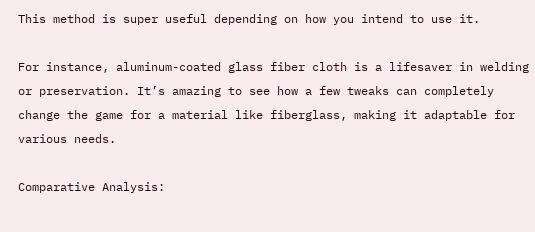This method is super useful depending on how you intend to use it.

For instance, aluminum-coated glass fiber cloth is a lifesaver in welding or preservation. It’s amazing to see how a few tweaks can completely change the game for a material like fiberglass, making it adaptable for various needs.

Comparative Analysis: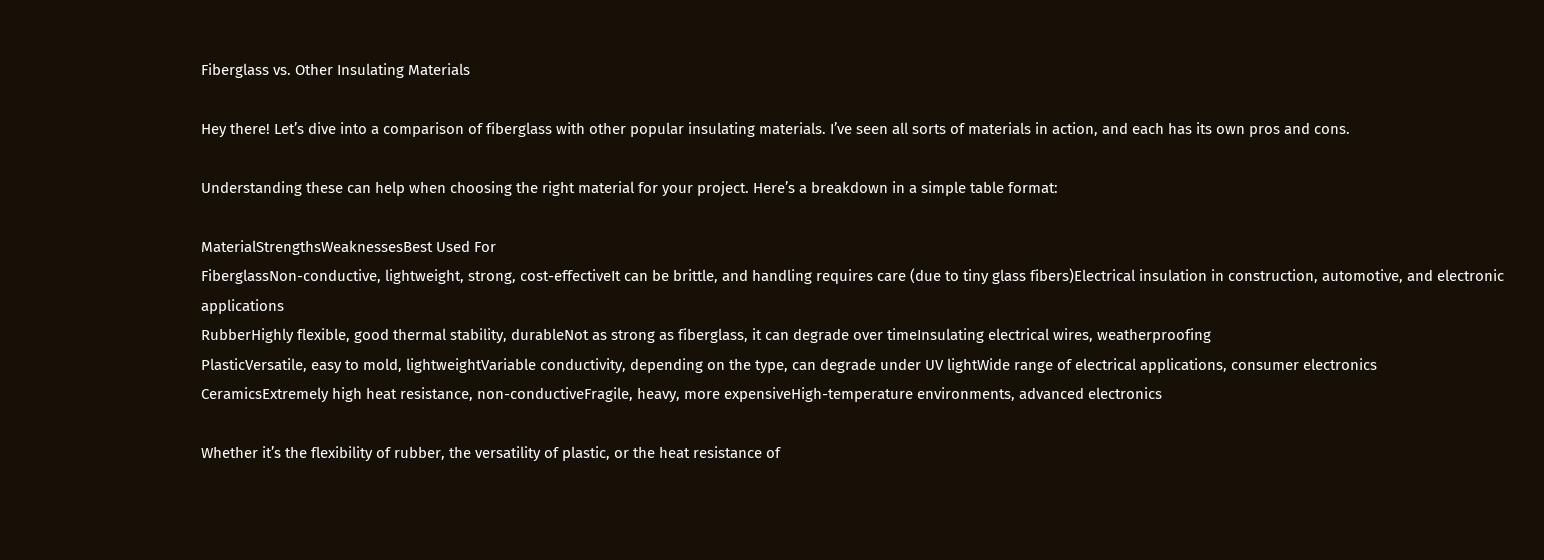Fiberglass vs. Other Insulating Materials

Hey there! Let’s dive into a comparison of fiberglass with other popular insulating materials. I’ve seen all sorts of materials in action, and each has its own pros and cons.

Understanding these can help when choosing the right material for your project. Here’s a breakdown in a simple table format:

MaterialStrengthsWeaknessesBest Used For
FiberglassNon-conductive, lightweight, strong, cost-effectiveIt can be brittle, and handling requires care (due to tiny glass fibers)Electrical insulation in construction, automotive, and electronic applications
RubberHighly flexible, good thermal stability, durableNot as strong as fiberglass, it can degrade over timeInsulating electrical wires, weatherproofing
PlasticVersatile, easy to mold, lightweightVariable conductivity, depending on the type, can degrade under UV lightWide range of electrical applications, consumer electronics
CeramicsExtremely high heat resistance, non-conductiveFragile, heavy, more expensiveHigh-temperature environments, advanced electronics

Whether it’s the flexibility of rubber, the versatility of plastic, or the heat resistance of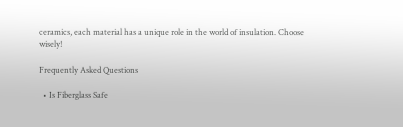ceramics, each material has a unique role in the world of insulation. Choose wisely!

Frequently Asked Questions

  • Is Fiberglass Safe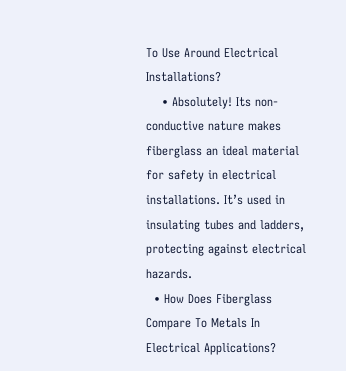To Use Around Electrical Installations?
    • Absolutely! Its non-conductive nature makes fiberglass an ideal material for safety in electrical installations. It’s used in insulating tubes and ladders, protecting against electrical hazards.
  • How Does Fiberglass Compare To Metals In Electrical Applications?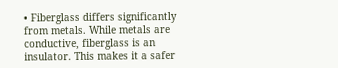• Fiberglass differs significantly from metals. While metals are conductive, fiberglass is an insulator. This makes it a safer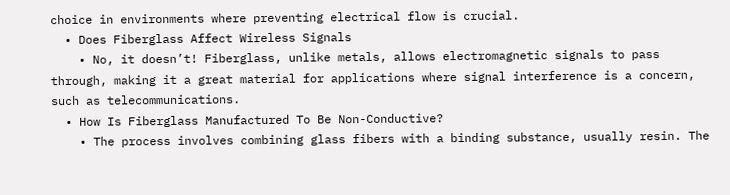choice in environments where preventing electrical flow is crucial.
  • Does Fiberglass Affect Wireless Signals
    • No, it doesn’t! Fiberglass, unlike metals, allows electromagnetic signals to pass through, making it a great material for applications where signal interference is a concern, such as telecommunications.
  • How Is Fiberglass Manufactured To Be Non-Conductive?
    • The process involves combining glass fibers with a binding substance, usually resin. The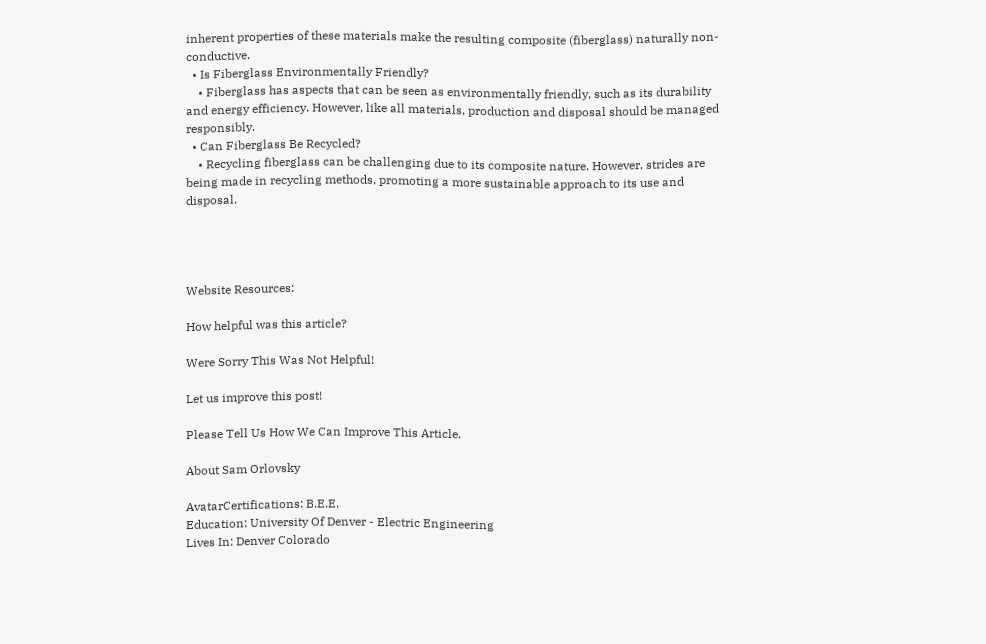inherent properties of these materials make the resulting composite (fiberglass) naturally non-conductive.
  • Is Fiberglass Environmentally Friendly?
    • Fiberglass has aspects that can be seen as environmentally friendly, such as its durability and energy efficiency. However, like all materials, production and disposal should be managed responsibly.
  • Can Fiberglass Be Recycled?
    • Recycling fiberglass can be challenging due to its composite nature. However, strides are being made in recycling methods, promoting a more sustainable approach to its use and disposal.




Website Resources:

How helpful was this article?

Were Sorry This Was Not Helpful!

Let us improve this post!

Please Tell Us How We Can Improve This Article.

About Sam Orlovsky

AvatarCertifications: B.E.E.
Education: University Of Denver - Electric Engineering
Lives In: Denver Colorado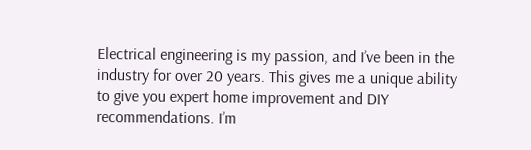Electrical engineering is my passion, and I’ve been in the industry for over 20 years. This gives me a unique ability to give you expert home improvement and DIY recommendations. I’m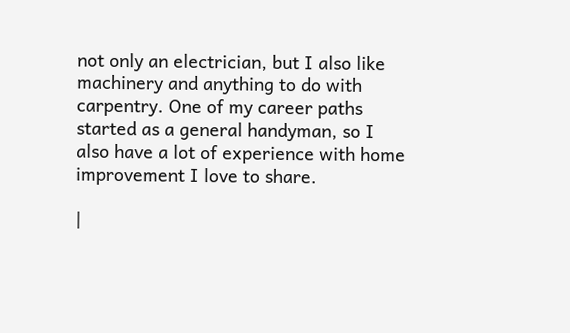not only an electrician, but I also like machinery and anything to do with carpentry. One of my career paths started as a general handyman, so I also have a lot of experience with home improvement I love to share.

|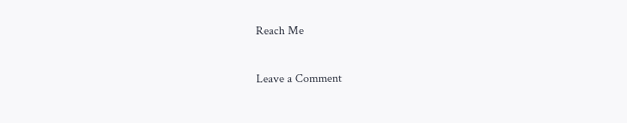Reach Me

Leave a Comment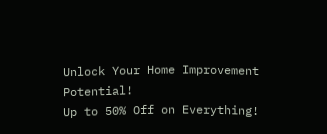Unlock Your Home Improvement Potential!
Up to 50% Off on Everything!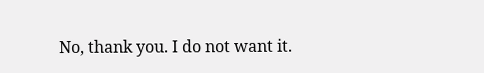No, thank you. I do not want it.